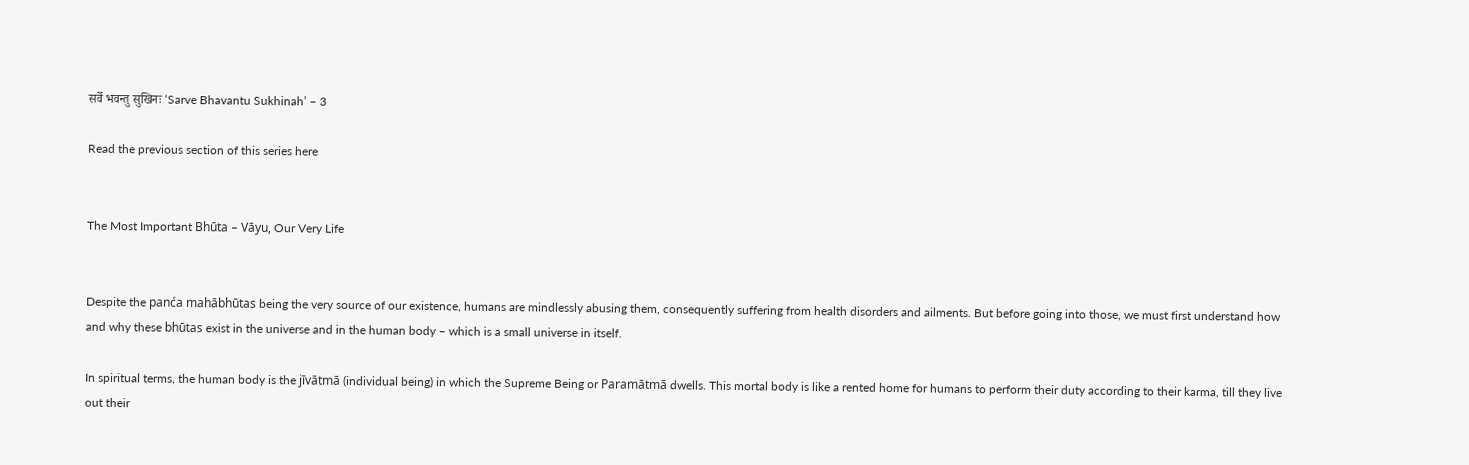सर्वे भवन्तु सुखिनः ‘Sarve Bhavantu Sukhinah’ – 3

Read the previous section of this series here


The Most Important Bhūta – Vāyu, Our Very Life


Despite the panća mahābhūtas being the very source of our existence, humans are mindlessly abusing them, consequently suffering from health disorders and ailments. But before going into those, we must first understand how and why these bhūtas exist in the universe and in the human body – which is a small universe in itself.

In spiritual terms, the human body is the jīvātmā (individual being) in which the Supreme Being or Paramātmā dwells. This mortal body is like a rented home for humans to perform their duty according to their karma, till they live out their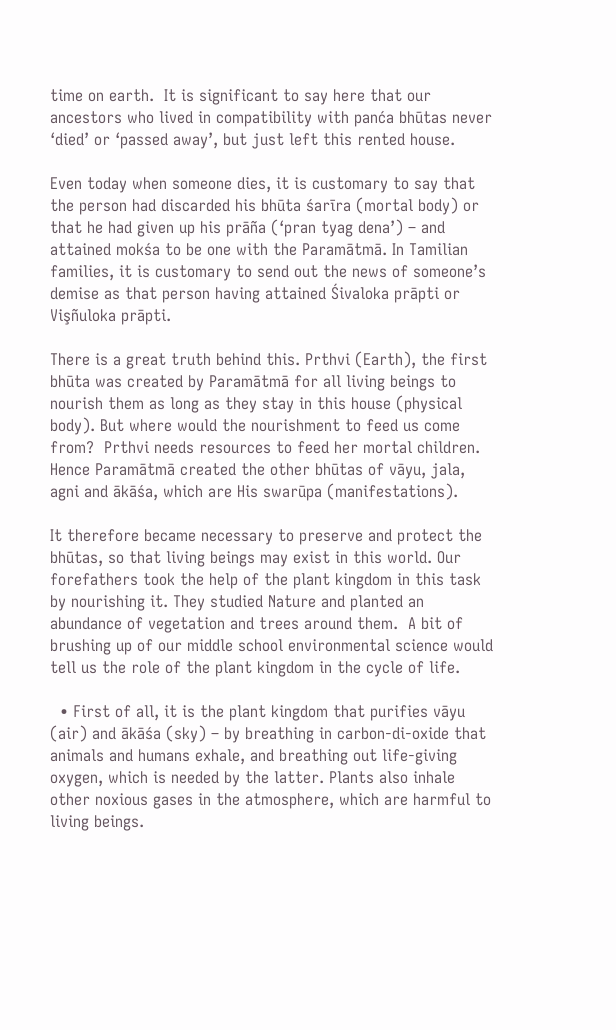time on earth.  It is significant to say here that our ancestors who lived in compatibility with panća bhūtas never ‘died’ or ‘passed away’, but just left this rented house.

Even today when someone dies, it is customary to say that the person had discarded his bhūta śarīra (mortal body) or that he had given up his prāña (‘pran tyag dena’) – and attained mokśa to be one with the Paramātmā. In Tamilian families, it is customary to send out the news of someone’s demise as that person having attained Śivaloka prāpti or Vişñuloka prāpti.

There is a great truth behind this. Prthvi (Earth), the first bhūta was created by Paramātmā for all living beings to nourish them as long as they stay in this house (physical body). But where would the nourishment to feed us come from?  Prthvi needs resources to feed her mortal children. Hence Paramātmā created the other bhūtas of vāyu, jala, agni and ākāśa, which are His swarūpa (manifestations).

It therefore became necessary to preserve and protect the bhūtas, so that living beings may exist in this world. Our forefathers took the help of the plant kingdom in this task by nourishing it. They studied Nature and planted an abundance of vegetation and trees around them.  A bit of brushing up of our middle school environmental science would tell us the role of the plant kingdom in the cycle of life.

  • First of all, it is the plant kingdom that purifies vāyu (air) and ākāśa (sky) – by breathing in carbon-di-oxide that animals and humans exhale, and breathing out life-giving oxygen, which is needed by the latter. Plants also inhale other noxious gases in the atmosphere, which are harmful to living beings.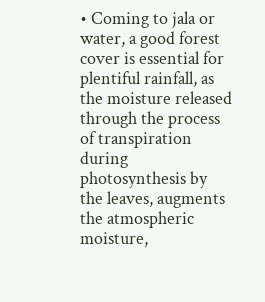• Coming to jala or water, a good forest cover is essential for plentiful rainfall, as the moisture released through the process of transpiration during photosynthesis by the leaves, augments the atmospheric moisture,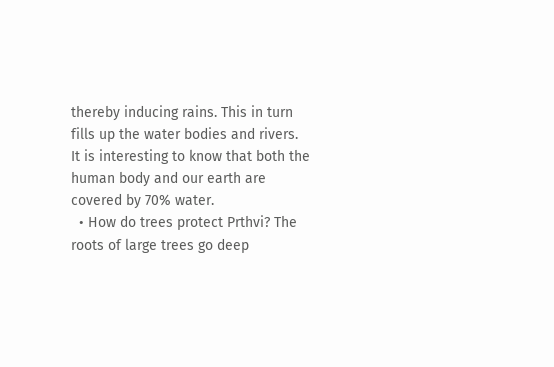thereby inducing rains. This in turn fills up the water bodies and rivers. It is interesting to know that both the human body and our earth are covered by 70% water.
  • How do trees protect Prthvi? The roots of large trees go deep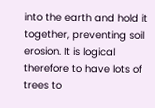into the earth and hold it together, preventing soil erosion. It is logical therefore to have lots of trees to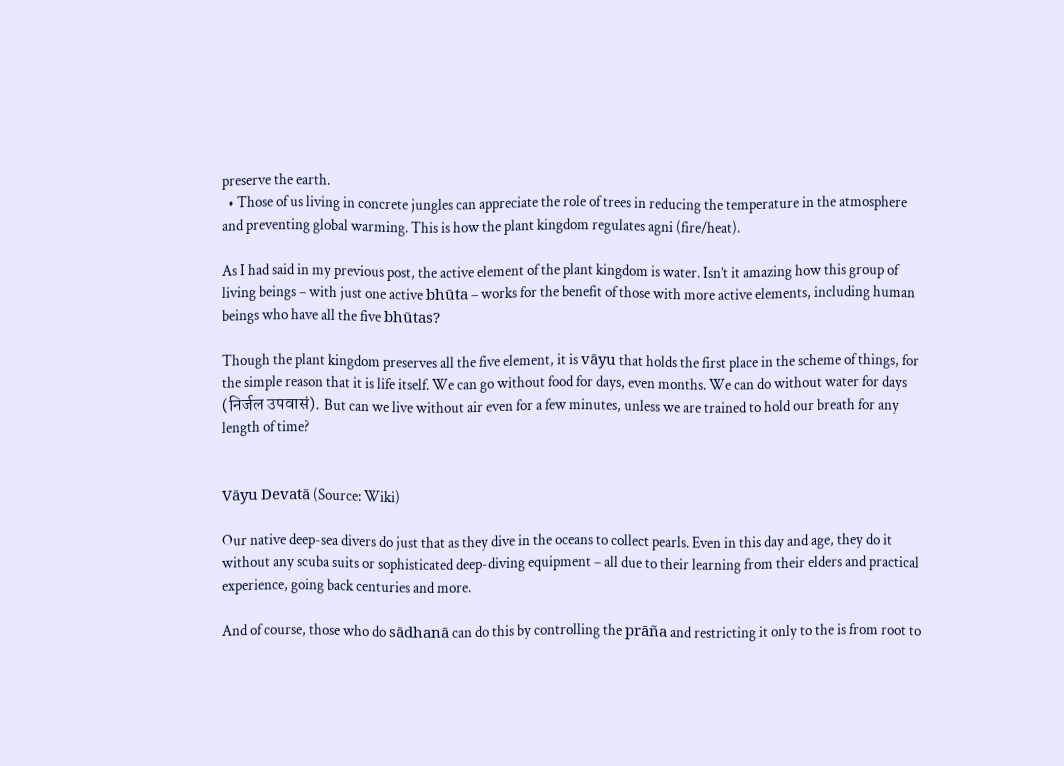preserve the earth.
  • Those of us living in concrete jungles can appreciate the role of trees in reducing the temperature in the atmosphere and preventing global warming. This is how the plant kingdom regulates agni (fire/heat).

As I had said in my previous post, the active element of the plant kingdom is water. Isn’t it amazing how this group of living beings – with just one active bhūta – works for the benefit of those with more active elements, including human beings who have all the five bhūtas?

Though the plant kingdom preserves all the five element, it is vāyu that holds the first place in the scheme of things, for the simple reason that it is life itself. We can go without food for days, even months. We can do without water for days (निर्जल उपवासं). But can we live without air even for a few minutes, unless we are trained to hold our breath for any length of time?


Vāyu Devatā (Source: Wiki)

Our native deep-sea divers do just that as they dive in the oceans to collect pearls. Even in this day and age, they do it without any scuba suits or sophisticated deep-diving equipment – all due to their learning from their elders and practical experience, going back centuries and more.

And of course, those who do sādhanā can do this by controlling the prāña and restricting it only to the is from root to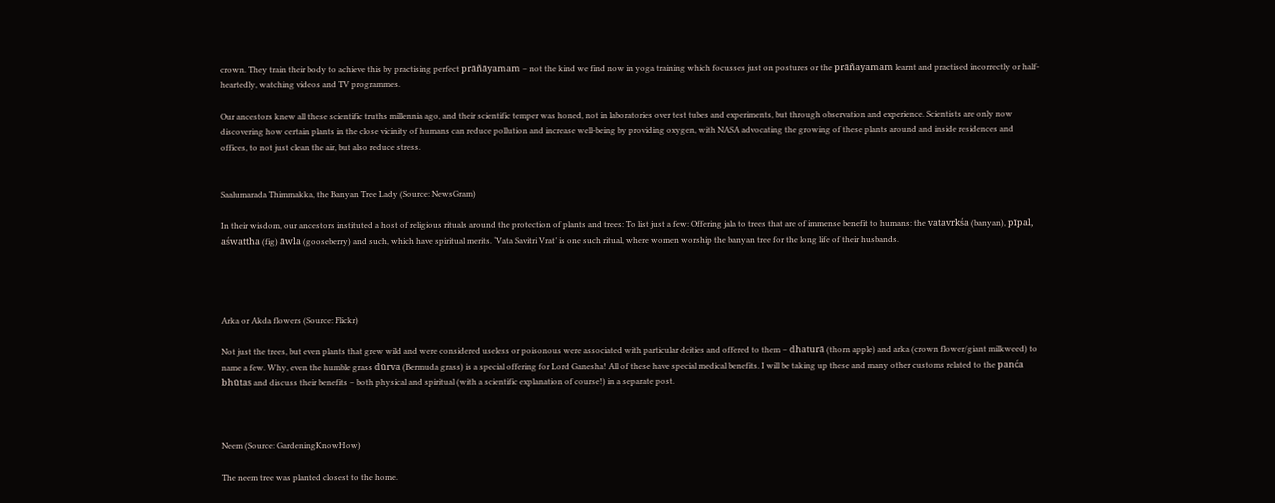crown. They train their body to achieve this by practising perfect prāñāyamam – not the kind we find now in yoga training which focusses just on postures or the prāñayamam learnt and practised incorrectly or half-heartedly, watching videos and TV programmes.

Our ancestors knew all these scientific truths millennia ago, and their scientific temper was honed, not in laboratories over test tubes and experiments, but through observation and experience. Scientists are only now discovering how certain plants in the close vicinity of humans can reduce pollution and increase well-being by providing oxygen, with NASA advocating the growing of these plants around and inside residences and offices, to not just clean the air, but also reduce stress.


Saalumarada Thimmakka, the Banyan Tree Lady (Source: NewsGram)

In their wisdom, our ancestors instituted a host of religious rituals around the protection of plants and trees: To list just a few: Offering jala to trees that are of immense benefit to humans: the vatavrkśa (banyan), pīpal, aśwattha (fig) āwla (gooseberry) and such, which have spiritual merits. ‘Vata Savitri Vrat’ is one such ritual, where women worship the banyan tree for the long life of their husbands.




Arka or Akda flowers (Source: Flickr)

Not just the trees, but even plants that grew wild and were considered useless or poisonous were associated with particular deities and offered to them – dhaturā (thorn apple) and arka (crown flower/giant milkweed) to name a few. Why, even the humble grass dūrva (Bermuda grass) is a special offering for Lord Ganesha! All of these have special medical benefits. I will be taking up these and many other customs related to the panća bhūtas and discuss their benefits – both physical and spiritual (with a scientific explanation of course!) in a separate post.



Neem (Source: GardeningKnowHow)

The neem tree was planted closest to the home.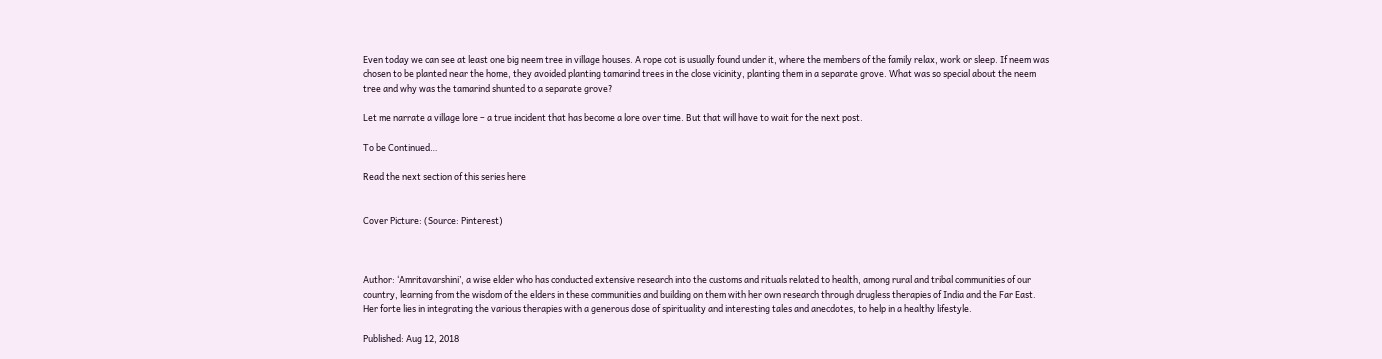Even today we can see at least one big neem tree in village houses. A rope cot is usually found under it, where the members of the family relax, work or sleep. If neem was chosen to be planted near the home, they avoided planting tamarind trees in the close vicinity, planting them in a separate grove. What was so special about the neem tree and why was the tamarind shunted to a separate grove?

Let me narrate a village lore – a true incident that has become a lore over time. But that will have to wait for the next post.

To be Continued…

Read the next section of this series here


Cover Picture: (Source: Pinterest)



Author: ‘Amritavarshini’, a wise elder who has conducted extensive research into the customs and rituals related to health, among rural and tribal communities of our country, learning from the wisdom of the elders in these communities and building on them with her own research through drugless therapies of India and the Far East. Her forte lies in integrating the various therapies with a generous dose of spirituality and interesting tales and anecdotes, to help in a healthy lifestyle.

Published: Aug 12, 2018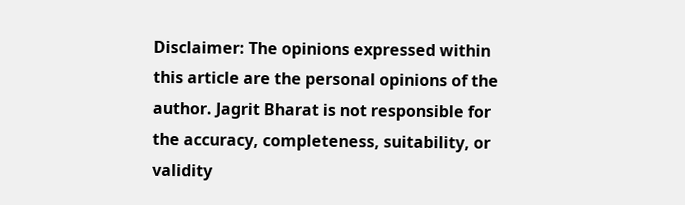Disclaimer: The opinions expressed within this article are the personal opinions of the author. Jagrit Bharat is not responsible for the accuracy, completeness, suitability, or validity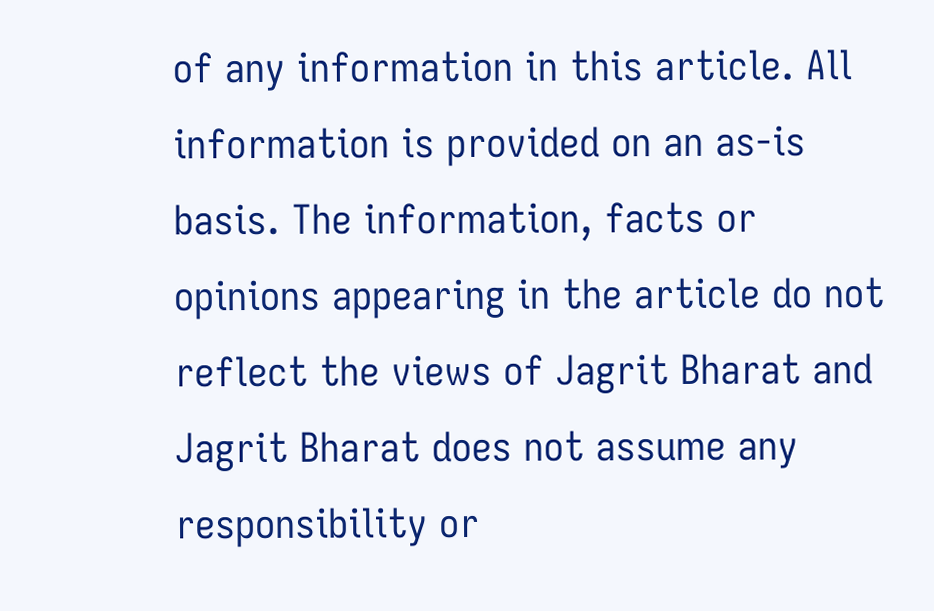of any information in this article. All information is provided on an as-is basis. The information, facts or opinions appearing in the article do not reflect the views of Jagrit Bharat and Jagrit Bharat does not assume any responsibility or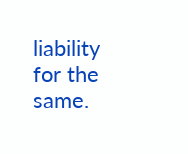liability for the same.